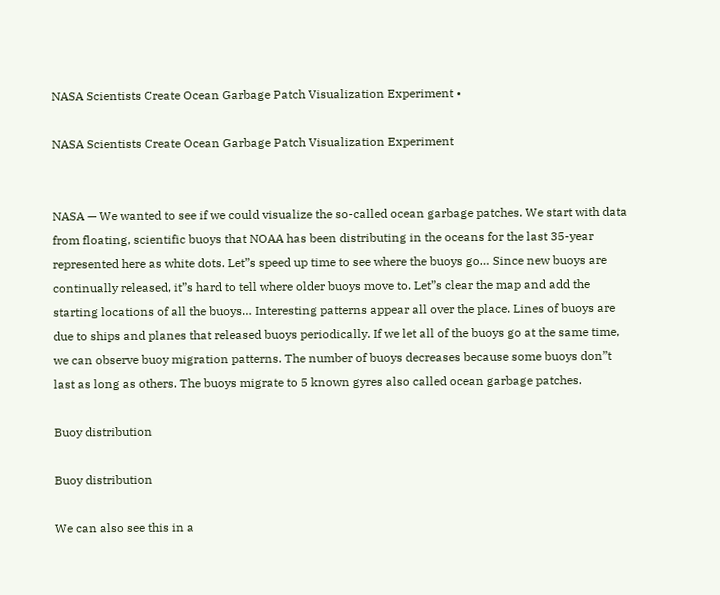NASA Scientists Create Ocean Garbage Patch Visualization Experiment •

NASA Scientists Create Ocean Garbage Patch Visualization Experiment


NASA — We wanted to see if we could visualize the so-called ocean garbage patches. We start with data from floating, scientific buoys that NOAA has been distributing in the oceans for the last 35-year represented here as white dots. Let”s speed up time to see where the buoys go… Since new buoys are continually released, it”s hard to tell where older buoys move to. Let”s clear the map and add the starting locations of all the buoys… Interesting patterns appear all over the place. Lines of buoys are due to ships and planes that released buoys periodically. If we let all of the buoys go at the same time, we can observe buoy migration patterns. The number of buoys decreases because some buoys don”t last as long as others. The buoys migrate to 5 known gyres also called ocean garbage patches.

Buoy distribution

Buoy distribution

We can also see this in a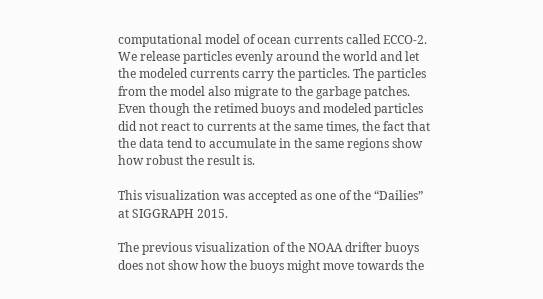computational model of ocean currents called ECCO-2. We release particles evenly around the world and let the modeled currents carry the particles. The particles from the model also migrate to the garbage patches. Even though the retimed buoys and modeled particles did not react to currents at the same times, the fact that the data tend to accumulate in the same regions show how robust the result is.

This visualization was accepted as one of the “Dailies” at SIGGRAPH 2015.

The previous visualization of the NOAA drifter buoys does not show how the buoys might move towards the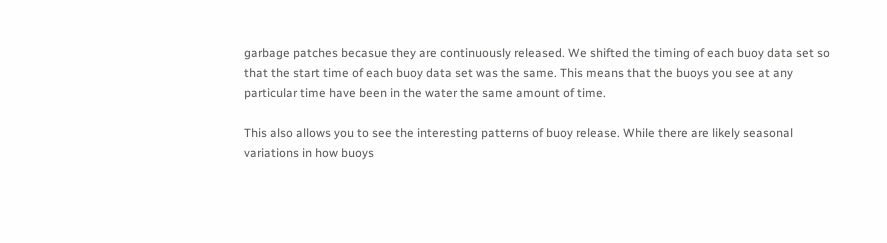garbage patches becasue they are continuously released. We shifted the timing of each buoy data set so that the start time of each buoy data set was the same. This means that the buoys you see at any particular time have been in the water the same amount of time.

This also allows you to see the interesting patterns of buoy release. While there are likely seasonal variations in how buoys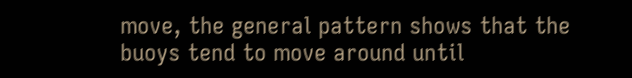move, the general pattern shows that the buoys tend to move around until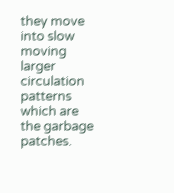they move into slow moving larger circulation patterns which are the garbage patches.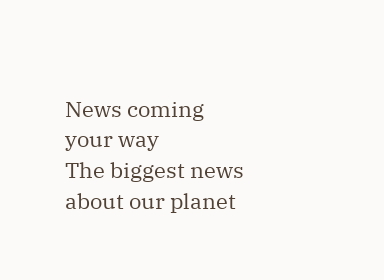News coming your way
The biggest news about our planet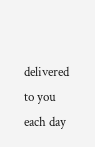delivered to you each day